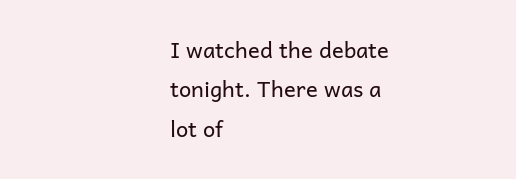I watched the debate tonight. There was a lot of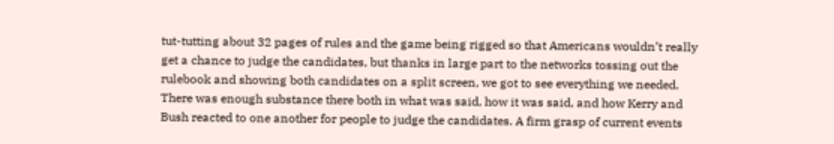tut-tutting about 32 pages of rules and the game being rigged so that Americans wouldn’t really get a chance to judge the candidates, but thanks in large part to the networks tossing out the rulebook and showing both candidates on a split screen, we got to see everything we needed. There was enough substance there both in what was said, how it was said, and how Kerry and Bush reacted to one another for people to judge the candidates. A firm grasp of current events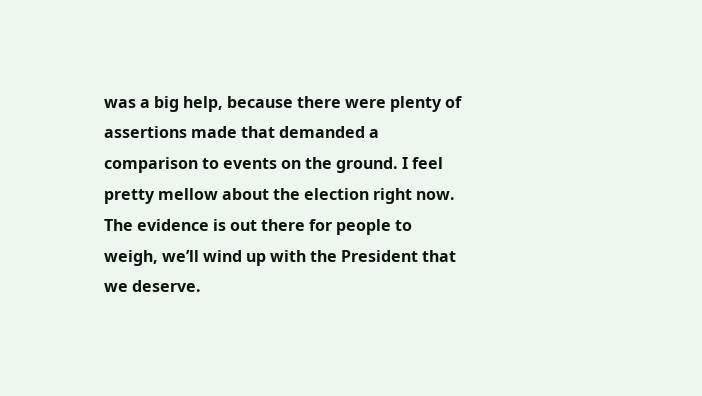was a big help, because there were plenty of assertions made that demanded a comparison to events on the ground. I feel pretty mellow about the election right now. The evidence is out there for people to weigh, we’ll wind up with the President that we deserve.